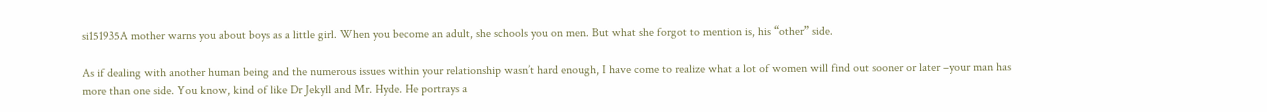si151935A mother warns you about boys as a little girl. When you become an adult, she schools you on men. But what she forgot to mention is, his “other” side.

As if dealing with another human being and the numerous issues within your relationship wasn’t hard enough, I have come to realize what a lot of women will find out sooner or later –your man has more than one side. You know, kind of like Dr Jekyll and Mr. Hyde. He portrays a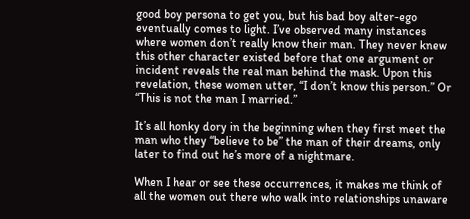good boy persona to get you, but his bad boy alter-ego eventually comes to light. I’ve observed many instances where women don’t really know their man. They never knew this other character existed before that one argument or incident reveals the real man behind the mask. Upon this revelation, these women utter, “I don’t know this person.” Or “This is not the man I married.”

It’s all honky dory in the beginning when they first meet the man who they “believe to be” the man of their dreams, only later to find out he’s more of a nightmare.

When I hear or see these occurrences, it makes me think of all the women out there who walk into relationships unaware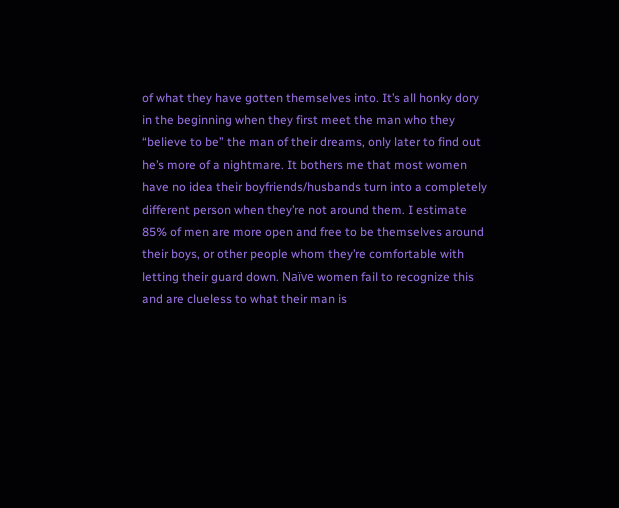of what they have gotten themselves into. It’s all honky dory in the beginning when they first meet the man who they “believe to be” the man of their dreams, only later to find out he’s more of a nightmare. It bothers me that most women have no idea their boyfriends/husbands turn into a completely different person when they’re not around them. I estimate 85% of men are more open and free to be themselves around their boys, or other people whom they’re comfortable with letting their guard down. Naïve women fail to recognize this and are clueless to what their man is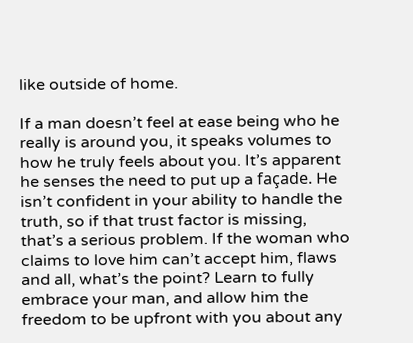like outside of home.

If a man doesn’t feel at ease being who he really is around you, it speaks volumes to how he truly feels about you. It’s apparent he senses the need to put up a façade. He isn’t confident in your ability to handle the truth, so if that trust factor is missing, that’s a serious problem. If the woman who claims to love him can’t accept him, flaws and all, what’s the point? Learn to fully embrace your man, and allow him the freedom to be upfront with you about any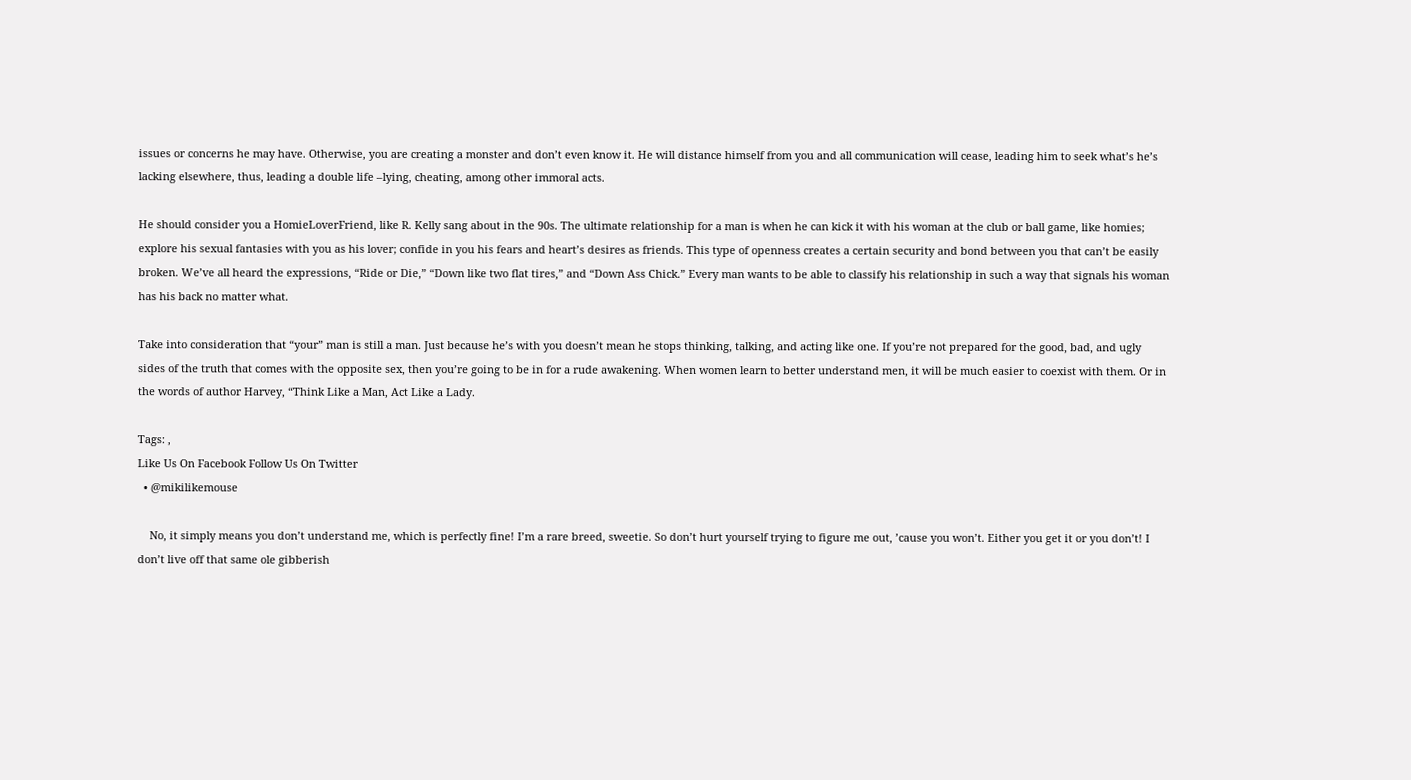issues or concerns he may have. Otherwise, you are creating a monster and don’t even know it. He will distance himself from you and all communication will cease, leading him to seek what’s he’s lacking elsewhere, thus, leading a double life –lying, cheating, among other immoral acts.

He should consider you a HomieLoverFriend, like R. Kelly sang about in the 90s. The ultimate relationship for a man is when he can kick it with his woman at the club or ball game, like homies; explore his sexual fantasies with you as his lover; confide in you his fears and heart’s desires as friends. This type of openness creates a certain security and bond between you that can’t be easily broken. We’ve all heard the expressions, “Ride or Die,” “Down like two flat tires,” and “Down Ass Chick.” Every man wants to be able to classify his relationship in such a way that signals his woman has his back no matter what.

Take into consideration that “your” man is still a man. Just because he’s with you doesn’t mean he stops thinking, talking, and acting like one. If you’re not prepared for the good, bad, and ugly sides of the truth that comes with the opposite sex, then you’re going to be in for a rude awakening. When women learn to better understand men, it will be much easier to coexist with them. Or in the words of author Harvey, “Think Like a Man, Act Like a Lady.

Tags: ,
Like Us On Facebook Follow Us On Twitter
  • @mikilikemouse

    No, it simply means you don’t understand me, which is perfectly fine! I’m a rare breed, sweetie. So don’t hurt yourself trying to figure me out, ’cause you won’t. Either you get it or you don’t! I don’t live off that same ole gibberish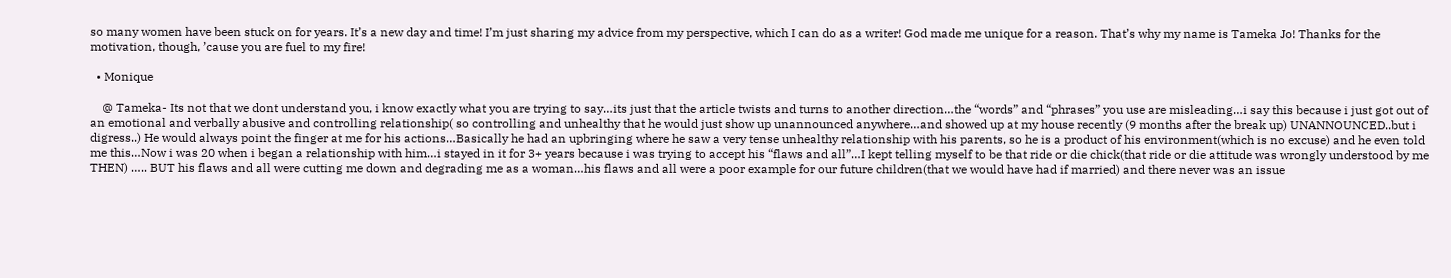so many women have been stuck on for years. It’s a new day and time! I’m just sharing my advice from my perspective, which I can do as a writer! God made me unique for a reason. That’s why my name is Tameka Jo! Thanks for the motivation, though, ’cause you are fuel to my fire!

  • Monique

    @ Tameka- Its not that we dont understand you, i know exactly what you are trying to say…its just that the article twists and turns to another direction…the “words” and “phrases” you use are misleading…i say this because i just got out of an emotional and verbally abusive and controlling relationship( so controlling and unhealthy that he would just show up unannounced anywhere…and showed up at my house recently (9 months after the break up) UNANNOUNCED..but i digress..) He would always point the finger at me for his actions…Basically he had an upbringing where he saw a very tense unhealthy relationship with his parents, so he is a product of his environment(which is no excuse) and he even told me this…Now i was 20 when i began a relationship with him…i stayed in it for 3+ years because i was trying to accept his “flaws and all”…I kept telling myself to be that ride or die chick(that ride or die attitude was wrongly understood by me THEN) ….. BUT his flaws and all were cutting me down and degrading me as a woman…his flaws and all were a poor example for our future children(that we would have had if married) and there never was an issue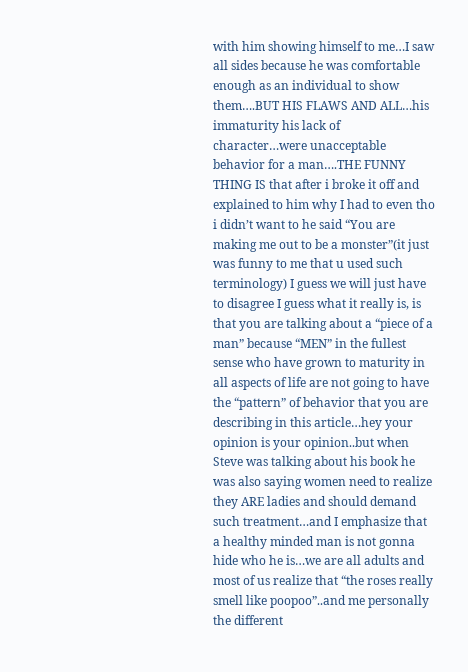with him showing himself to me…I saw all sides because he was comfortable enough as an individual to show them….BUT HIS FLAWS AND ALL…his immaturity his lack of character…were unacceptable behavior for a man….THE FUNNY THING IS that after i broke it off and explained to him why I had to even tho i didn’t want to he said “You are making me out to be a monster”(it just was funny to me that u used such terminology) I guess we will just have to disagree I guess what it really is, is that you are talking about a “piece of a man” because “MEN” in the fullest sense who have grown to maturity in all aspects of life are not going to have the “pattern” of behavior that you are describing in this article…hey your opinion is your opinion..but when Steve was talking about his book he was also saying women need to realize they ARE ladies and should demand such treatment…and I emphasize that a healthy minded man is not gonna hide who he is…we are all adults and most of us realize that “the roses really smell like poopoo”..and me personally the different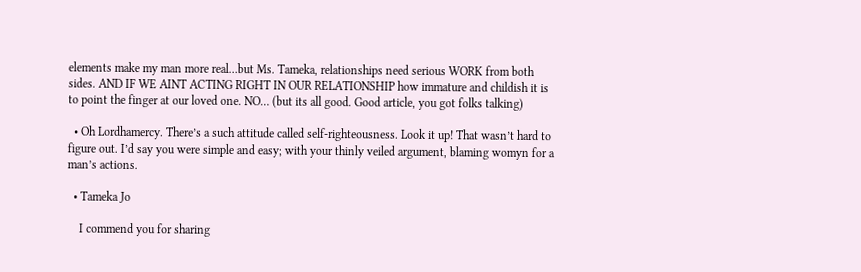elements make my man more real…but Ms. Tameka, relationships need serious WORK from both sides. AND IF WE AINT ACTING RIGHT IN OUR RELATIONSHIP how immature and childish it is to point the finger at our loved one. NO… (but its all good. Good article, you got folks talking)

  • Oh Lordhamercy. There’s a such attitude called self-righteousness. Look it up! That wasn’t hard to figure out. I’d say you were simple and easy; with your thinly veiled argument, blaming womyn for a man’s actions.

  • Tameka Jo

    I commend you for sharing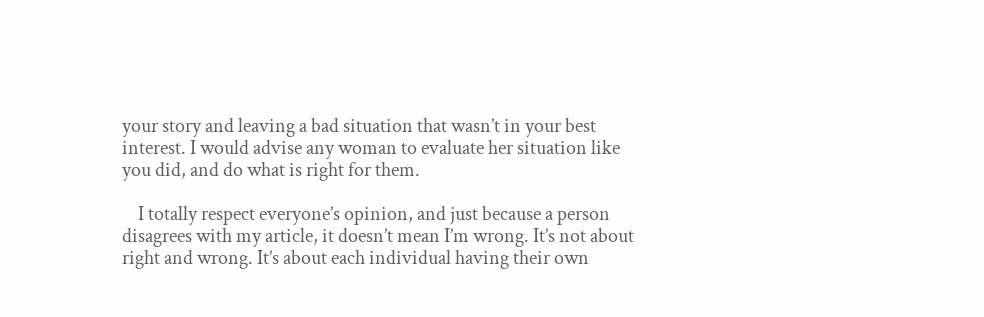your story and leaving a bad situation that wasn’t in your best interest. I would advise any woman to evaluate her situation like you did, and do what is right for them.

    I totally respect everyone’s opinion, and just because a person disagrees with my article, it doesn’t mean I’m wrong. It’s not about right and wrong. It’s about each individual having their own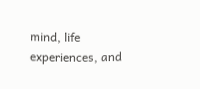mind, life experiences, and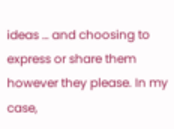ideas … and choosing to express or share them however they please. In my case,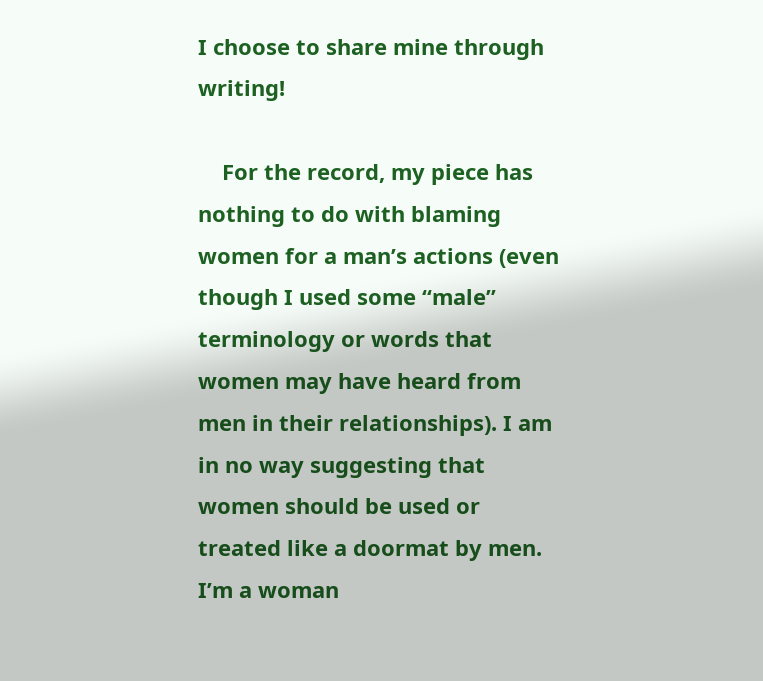I choose to share mine through writing!

    For the record, my piece has nothing to do with blaming women for a man’s actions (even though I used some “male” terminology or words that women may have heard from men in their relationships). I am in no way suggesting that women should be used or treated like a doormat by men. I’m a woman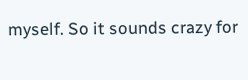myself. So it sounds crazy for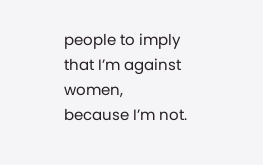people to imply that I’m against women, because I’m not.